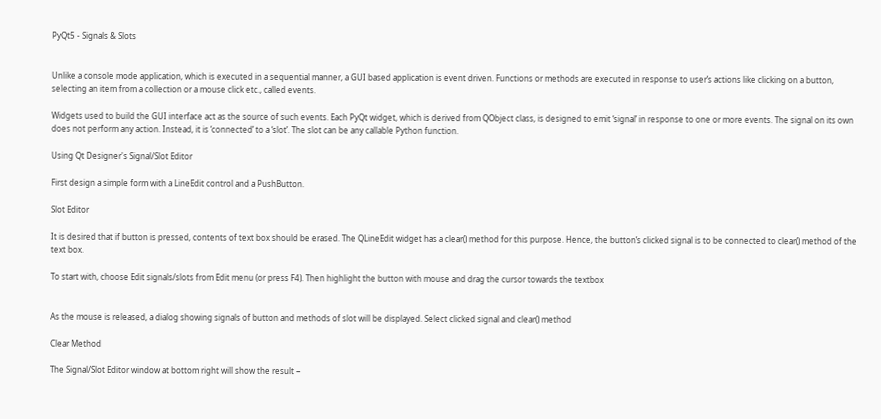PyQt5 - Signals & Slots


Unlike a console mode application, which is executed in a sequential manner, a GUI based application is event driven. Functions or methods are executed in response to user’s actions like clicking on a button, selecting an item from a collection or a mouse click etc., called events.

Widgets used to build the GUI interface act as the source of such events. Each PyQt widget, which is derived from QObject class, is designed to emit ‘signal’ in response to one or more events. The signal on its own does not perform any action. Instead, it is ‘connected’ to a ‘slot’. The slot can be any callable Python function.

Using Qt Designer's Signal/Slot Editor

First design a simple form with a LineEdit control and a PushButton.

Slot Editor

It is desired that if button is pressed, contents of text box should be erased. The QLineEdit widget has a clear() method for this purpose. Hence, the button’s clicked signal is to be connected to clear() method of the text box.

To start with, choose Edit signals/slots from Edit menu (or press F4). Then highlight the button with mouse and drag the cursor towards the textbox


As the mouse is released, a dialog showing signals of button and methods of slot will be displayed. Select clicked signal and clear() method

Clear Method

The Signal/Slot Editor window at bottom right will show the result −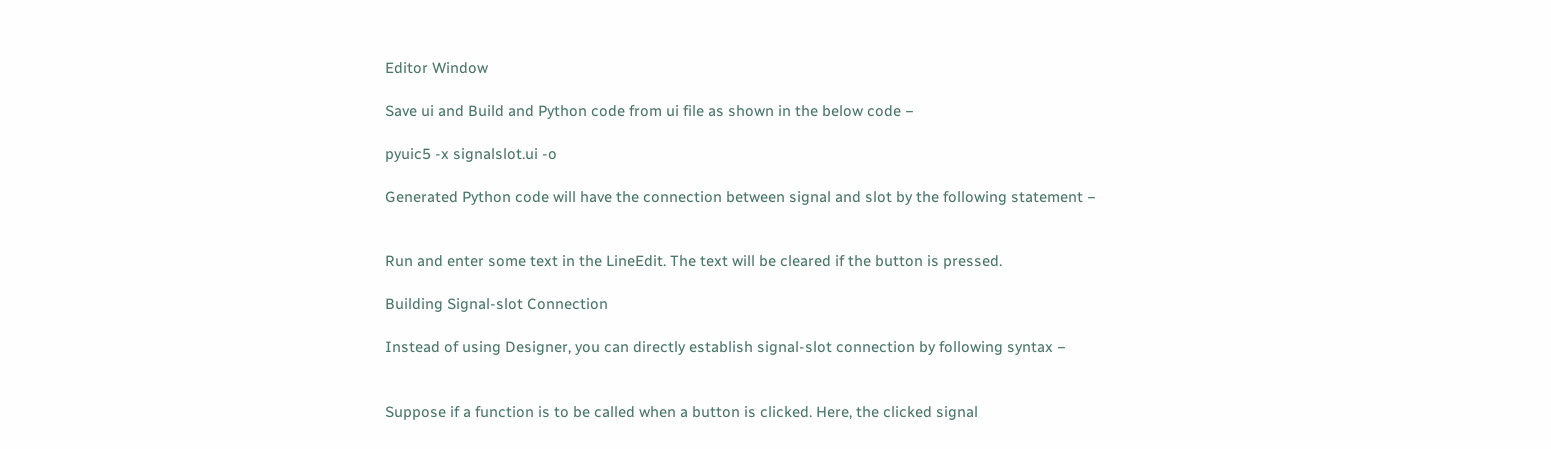Editor Window

Save ui and Build and Python code from ui file as shown in the below code −

pyuic5 -x signalslot.ui -o

Generated Python code will have the connection between signal and slot by the following statement −


Run and enter some text in the LineEdit. The text will be cleared if the button is pressed.

Building Signal-slot Connection

Instead of using Designer, you can directly establish signal-slot connection by following syntax −


Suppose if a function is to be called when a button is clicked. Here, the clicked signal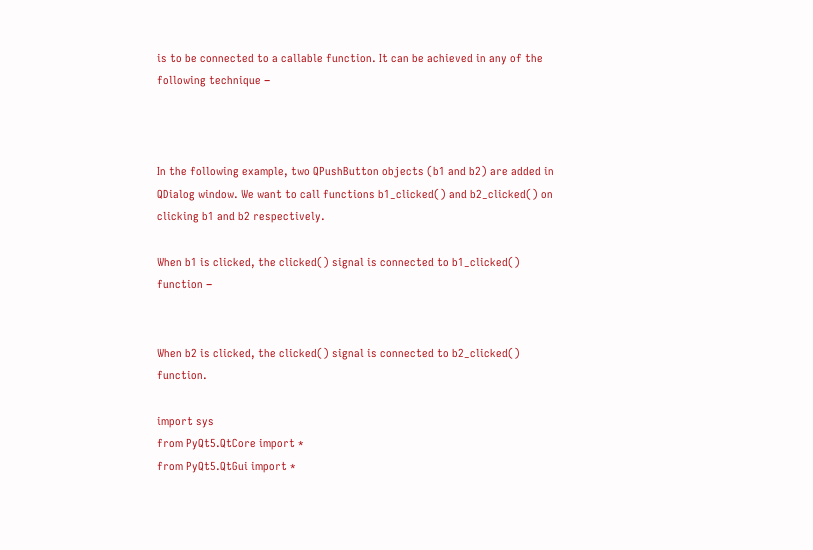is to be connected to a callable function. It can be achieved in any of the following technique −



In the following example, two QPushButton objects (b1 and b2) are added in QDialog window. We want to call functions b1_clicked() and b2_clicked() on clicking b1 and b2 respectively.

When b1 is clicked, the clicked() signal is connected to b1_clicked() function −


When b2 is clicked, the clicked() signal is connected to b2_clicked() function.

import sys
from PyQt5.QtCore import *
from PyQt5.QtGui import *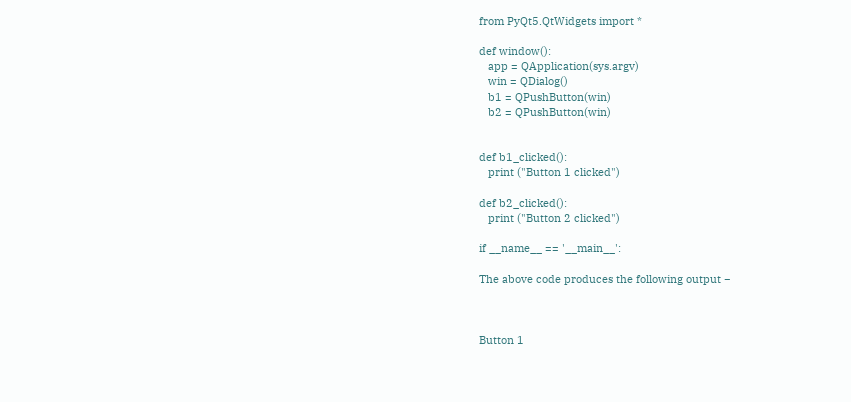from PyQt5.QtWidgets import *

def window():
   app = QApplication(sys.argv)
   win = QDialog()
   b1 = QPushButton(win)
   b2 = QPushButton(win)


def b1_clicked():
   print ("Button 1 clicked")

def b2_clicked():
   print ("Button 2 clicked")

if __name__ == '__main__':

The above code produces the following output −



Button 1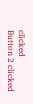clicked
Button 2 clicked